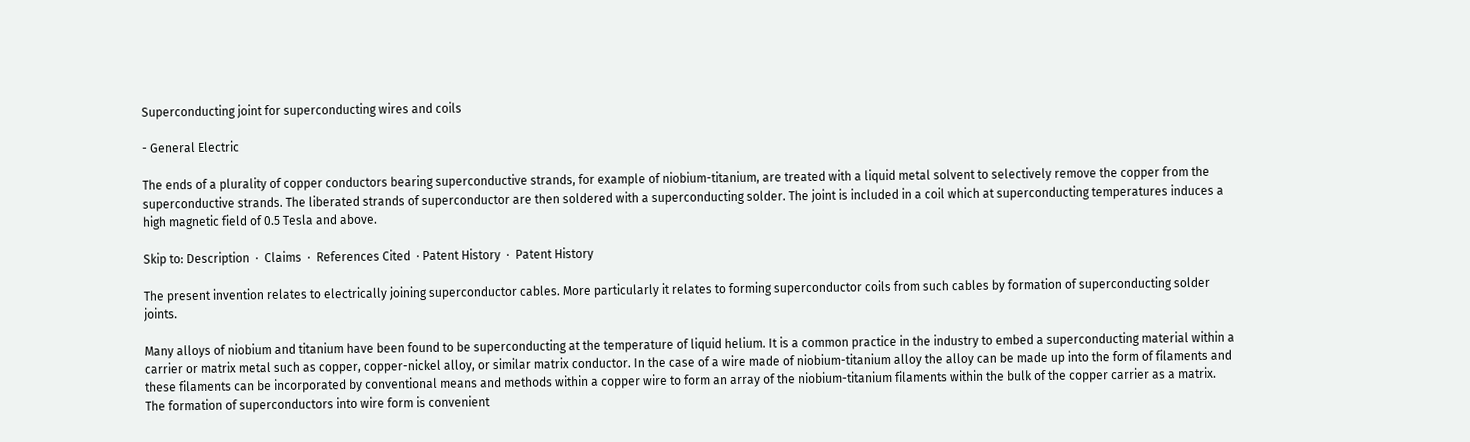Superconducting joint for superconducting wires and coils

- General Electric

The ends of a plurality of copper conductors bearing superconductive strands, for example of niobium-titanium, are treated with a liquid metal solvent to selectively remove the copper from the superconductive strands. The liberated strands of superconductor are then soldered with a superconducting solder. The joint is included in a coil which at superconducting temperatures induces a high magnetic field of 0.5 Tesla and above.

Skip to: Description  ·  Claims  ·  References Cited  · Patent History  ·  Patent History

The present invention relates to electrically joining superconductor cables. More particularly it relates to forming superconductor coils from such cables by formation of superconducting solder joints.

Many alloys of niobium and titanium have been found to be superconducting at the temperature of liquid helium. It is a common practice in the industry to embed a superconducting material within a carrier or matrix metal such as copper, copper-nickel alloy, or similar matrix conductor. In the case of a wire made of niobium-titanium alloy the alloy can be made up into the form of filaments and these filaments can be incorporated by conventional means and methods within a copper wire to form an array of the niobium-titanium filaments within the bulk of the copper carrier as a matrix. The formation of superconductors into wire form is convenient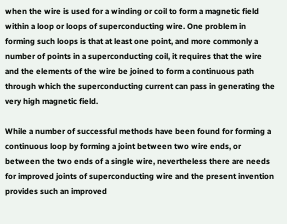when the wire is used for a winding or coil to form a magnetic field within a loop or loops of superconducting wire. One problem in forming such loops is that at least one point, and more commonly a number of points in a superconducting coil, it requires that the wire and the elements of the wire be joined to form a continuous path through which the superconducting current can pass in generating the very high magnetic field.

While a number of successful methods have been found for forming a continuous loop by forming a joint between two wire ends, or between the two ends of a single wire, nevertheless there are needs for improved joints of superconducting wire and the present invention provides such an improved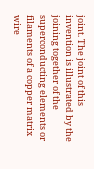joint. The joint of this invention is illustrated by the joining together of the superconducting elements or filaments of a copper matrix wire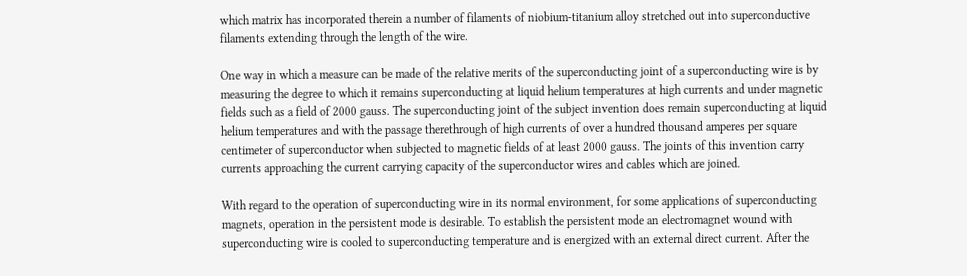which matrix has incorporated therein a number of filaments of niobium-titanium alloy stretched out into superconductive filaments extending through the length of the wire.

One way in which a measure can be made of the relative merits of the superconducting joint of a superconducting wire is by measuring the degree to which it remains superconducting at liquid helium temperatures at high currents and under magnetic fields such as a field of 2000 gauss. The superconducting joint of the subject invention does remain superconducting at liquid helium temperatures and with the passage therethrough of high currents of over a hundred thousand amperes per square centimeter of superconductor when subjected to magnetic fields of at least 2000 gauss. The joints of this invention carry currents approaching the current carrying capacity of the superconductor wires and cables which are joined.

With regard to the operation of superconducting wire in its normal environment, for some applications of superconducting magnets, operation in the persistent mode is desirable. To establish the persistent mode an electromagnet wound with superconducting wire is cooled to superconducting temperature and is energized with an external direct current. After the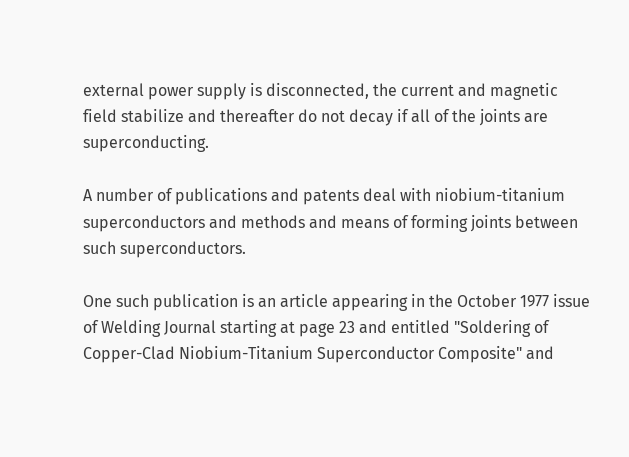external power supply is disconnected, the current and magnetic field stabilize and thereafter do not decay if all of the joints are superconducting.

A number of publications and patents deal with niobium-titanium superconductors and methods and means of forming joints between such superconductors.

One such publication is an article appearing in the October 1977 issue of Welding Journal starting at page 23 and entitled "Soldering of Copper-Clad Niobium-Titanium Superconductor Composite" and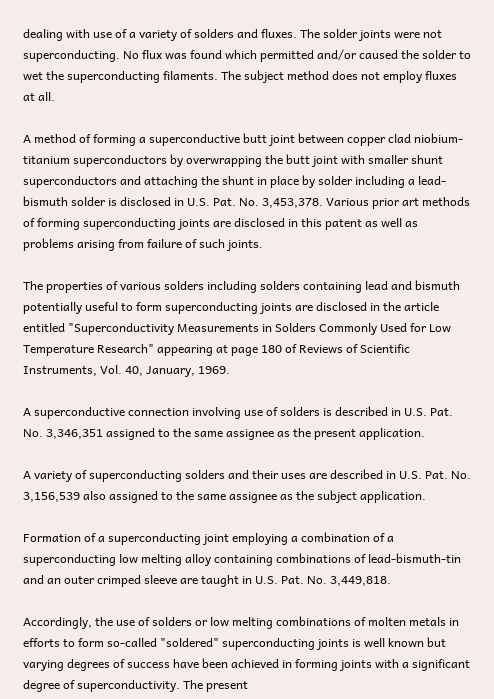dealing with use of a variety of solders and fluxes. The solder joints were not superconducting. No flux was found which permitted and/or caused the solder to wet the superconducting filaments. The subject method does not employ fluxes at all.

A method of forming a superconductive butt joint between copper clad niobium-titanium superconductors by overwrapping the butt joint with smaller shunt superconductors and attaching the shunt in place by solder including a lead-bismuth solder is disclosed in U.S. Pat. No. 3,453,378. Various prior art methods of forming superconducting joints are disclosed in this patent as well as problems arising from failure of such joints.

The properties of various solders including solders containing lead and bismuth potentially useful to form superconducting joints are disclosed in the article entitled "Superconductivity Measurements in Solders Commonly Used for Low Temperature Research" appearing at page 180 of Reviews of Scientific Instruments, Vol. 40, January, 1969.

A superconductive connection involving use of solders is described in U.S. Pat. No. 3,346,351 assigned to the same assignee as the present application.

A variety of superconducting solders and their uses are described in U.S. Pat. No. 3,156,539 also assigned to the same assignee as the subject application.

Formation of a superconducting joint employing a combination of a superconducting low melting alloy containing combinations of lead-bismuth-tin and an outer crimped sleeve are taught in U.S. Pat. No. 3,449,818.

Accordingly, the use of solders or low melting combinations of molten metals in efforts to form so-called "soldered" superconducting joints is well known but varying degrees of success have been achieved in forming joints with a significant degree of superconductivity. The present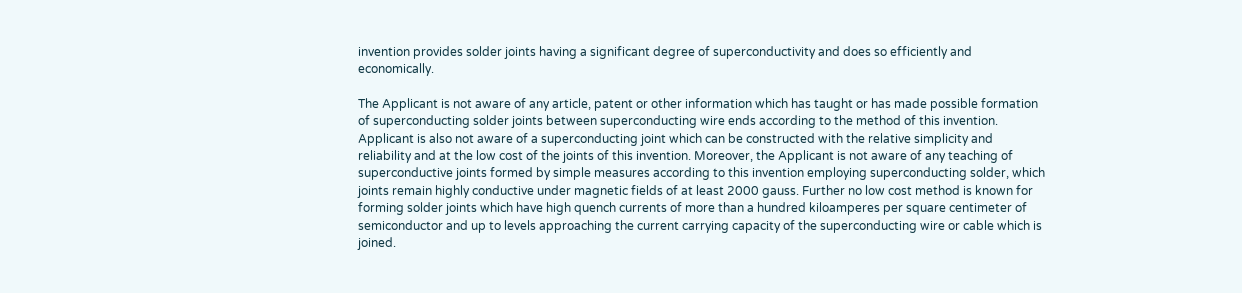invention provides solder joints having a significant degree of superconductivity and does so efficiently and economically.

The Applicant is not aware of any article, patent or other information which has taught or has made possible formation of superconducting solder joints between superconducting wire ends according to the method of this invention. Applicant is also not aware of a superconducting joint which can be constructed with the relative simplicity and reliability and at the low cost of the joints of this invention. Moreover, the Applicant is not aware of any teaching of superconductive joints formed by simple measures according to this invention employing superconducting solder, which joints remain highly conductive under magnetic fields of at least 2000 gauss. Further no low cost method is known for forming solder joints which have high quench currents of more than a hundred kiloamperes per square centimeter of semiconductor and up to levels approaching the current carrying capacity of the superconducting wire or cable which is joined.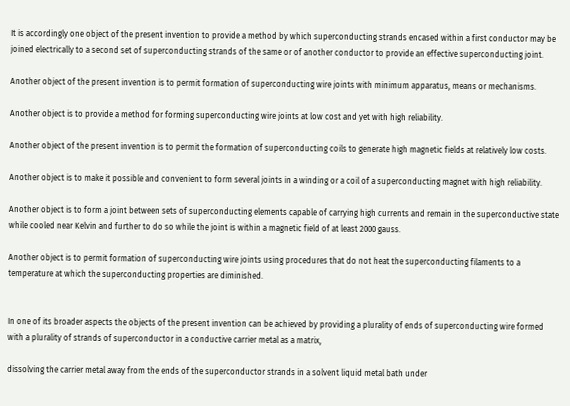It is accordingly one object of the present invention to provide a method by which superconducting strands encased within a first conductor may be joined electrically to a second set of superconducting strands of the same or of another conductor to provide an effective superconducting joint.

Another object of the present invention is to permit formation of superconducting wire joints with minimum apparatus, means or mechanisms.

Another object is to provide a method for forming superconducting wire joints at low cost and yet with high reliability.

Another object of the present invention is to permit the formation of superconducting coils to generate high magnetic fields at relatively low costs.

Another object is to make it possible and convenient to form several joints in a winding or a coil of a superconducting magnet with high reliability.

Another object is to form a joint between sets of superconducting elements capable of carrying high currents and remain in the superconductive state while cooled near Kelvin and further to do so while the joint is within a magnetic field of at least 2000 gauss.

Another object is to permit formation of superconducting wire joints using procedures that do not heat the superconducting filaments to a temperature at which the superconducting properties are diminished.


In one of its broader aspects the objects of the present invention can be achieved by providing a plurality of ends of superconducting wire formed with a plurality of strands of superconductor in a conductive carrier metal as a matrix,

dissolving the carrier metal away from the ends of the superconductor strands in a solvent liquid metal bath under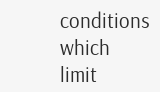conditions which limit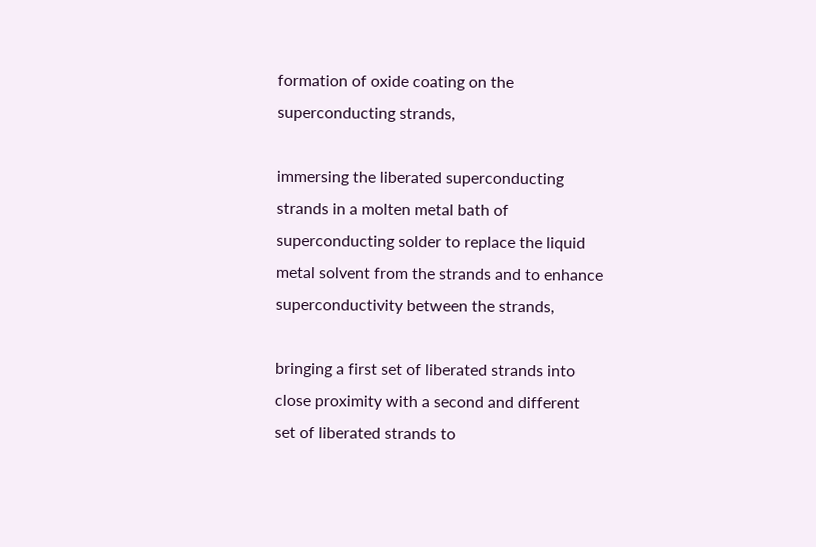formation of oxide coating on the superconducting strands,

immersing the liberated superconducting strands in a molten metal bath of superconducting solder to replace the liquid metal solvent from the strands and to enhance superconductivity between the strands,

bringing a first set of liberated strands into close proximity with a second and different set of liberated strands to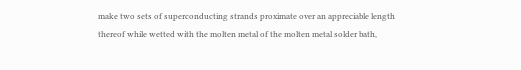make two sets of superconducting strands proximate over an appreciable length thereof while wetted with the molten metal of the molten metal solder bath,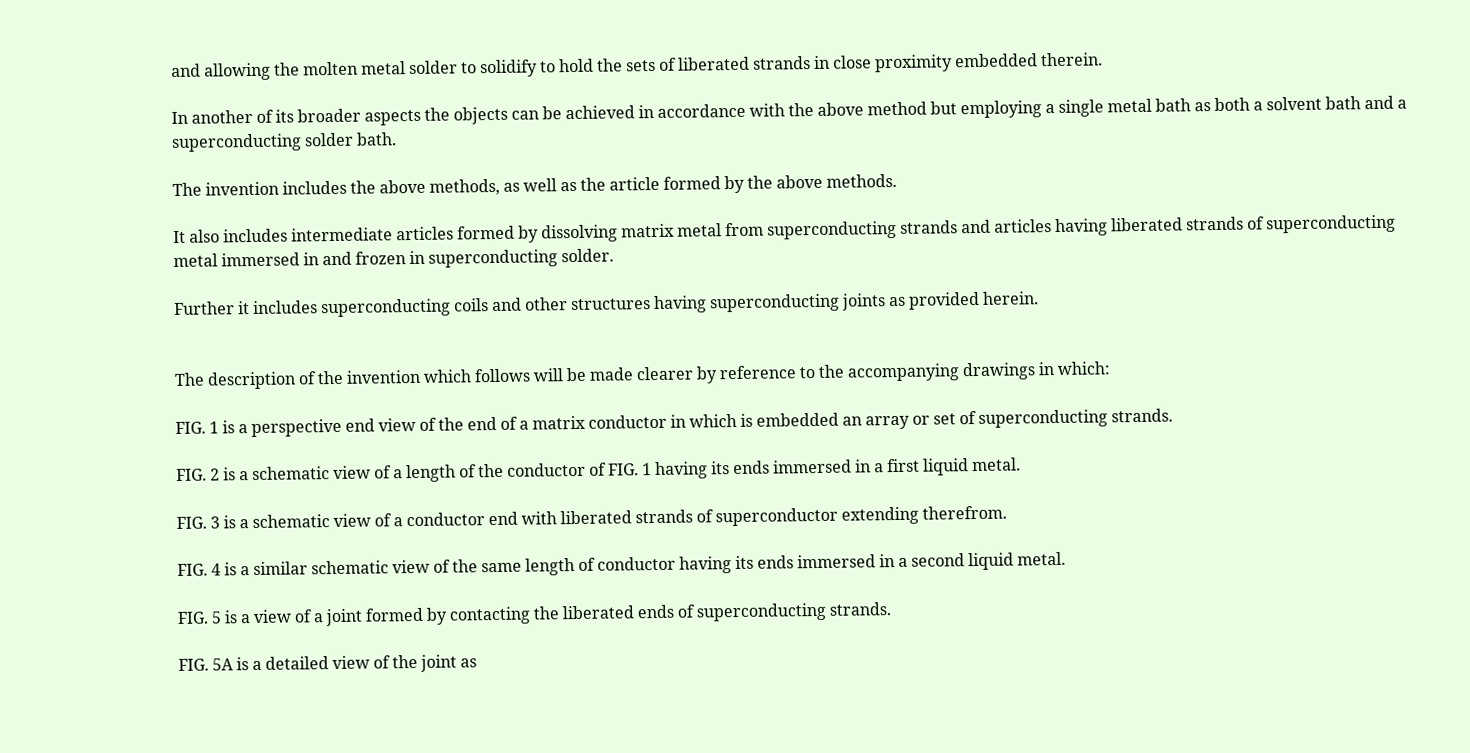and allowing the molten metal solder to solidify to hold the sets of liberated strands in close proximity embedded therein.

In another of its broader aspects the objects can be achieved in accordance with the above method but employing a single metal bath as both a solvent bath and a superconducting solder bath.

The invention includes the above methods, as well as the article formed by the above methods.

It also includes intermediate articles formed by dissolving matrix metal from superconducting strands and articles having liberated strands of superconducting metal immersed in and frozen in superconducting solder.

Further it includes superconducting coils and other structures having superconducting joints as provided herein.


The description of the invention which follows will be made clearer by reference to the accompanying drawings in which:

FIG. 1 is a perspective end view of the end of a matrix conductor in which is embedded an array or set of superconducting strands.

FIG. 2 is a schematic view of a length of the conductor of FIG. 1 having its ends immersed in a first liquid metal.

FIG. 3 is a schematic view of a conductor end with liberated strands of superconductor extending therefrom.

FIG. 4 is a similar schematic view of the same length of conductor having its ends immersed in a second liquid metal.

FIG. 5 is a view of a joint formed by contacting the liberated ends of superconducting strands.

FIG. 5A is a detailed view of the joint as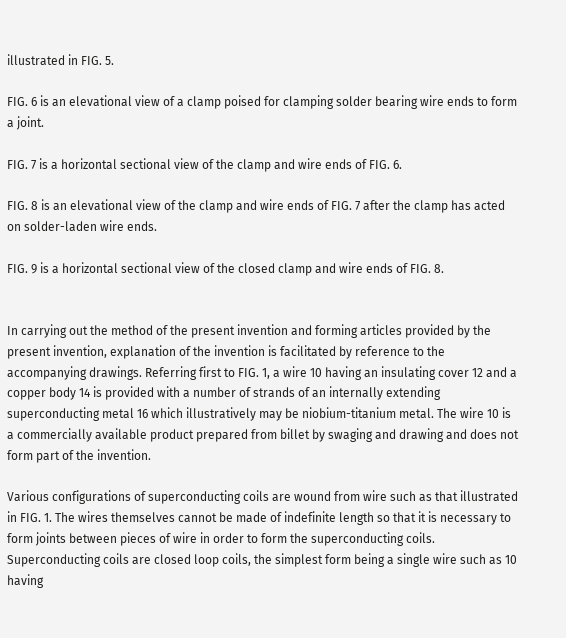illustrated in FIG. 5.

FIG. 6 is an elevational view of a clamp poised for clamping solder bearing wire ends to form a joint.

FIG. 7 is a horizontal sectional view of the clamp and wire ends of FIG. 6.

FIG. 8 is an elevational view of the clamp and wire ends of FIG. 7 after the clamp has acted on solder-laden wire ends.

FIG. 9 is a horizontal sectional view of the closed clamp and wire ends of FIG. 8.


In carrying out the method of the present invention and forming articles provided by the present invention, explanation of the invention is facilitated by reference to the accompanying drawings. Referring first to FIG. 1, a wire 10 having an insulating cover 12 and a copper body 14 is provided with a number of strands of an internally extending superconducting metal 16 which illustratively may be niobium-titanium metal. The wire 10 is a commercially available product prepared from billet by swaging and drawing and does not form part of the invention.

Various configurations of superconducting coils are wound from wire such as that illustrated in FIG. 1. The wires themselves cannot be made of indefinite length so that it is necessary to form joints between pieces of wire in order to form the superconducting coils. Superconducting coils are closed loop coils, the simplest form being a single wire such as 10 having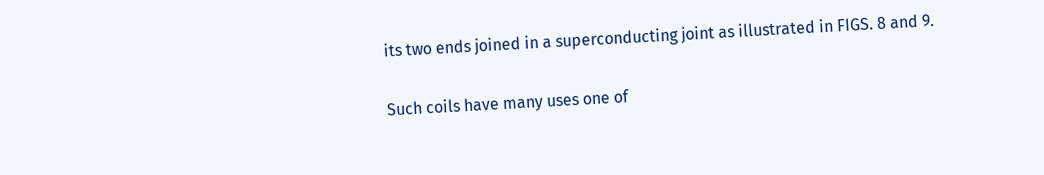its two ends joined in a superconducting joint as illustrated in FIGS. 8 and 9.

Such coils have many uses one of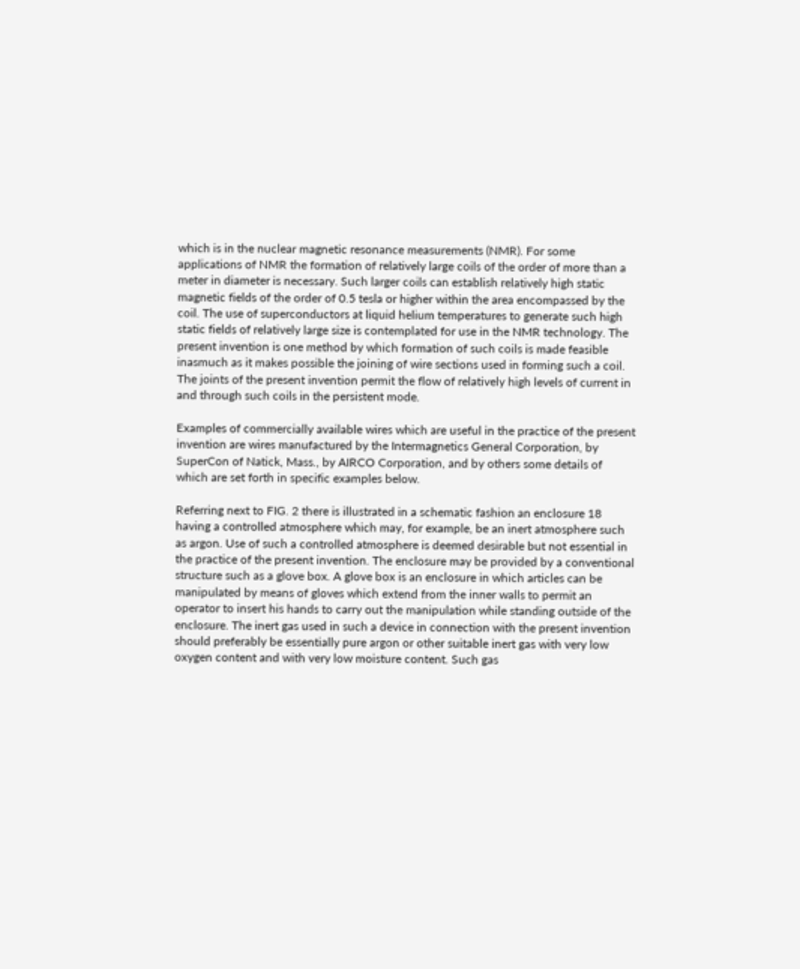which is in the nuclear magnetic resonance measurements (NMR). For some applications of NMR the formation of relatively large coils of the order of more than a meter in diameter is necessary. Such larger coils can establish relatively high static magnetic fields of the order of 0.5 tesla or higher within the area encompassed by the coil. The use of superconductors at liquid helium temperatures to generate such high static fields of relatively large size is contemplated for use in the NMR technology. The present invention is one method by which formation of such coils is made feasible inasmuch as it makes possible the joining of wire sections used in forming such a coil. The joints of the present invention permit the flow of relatively high levels of current in and through such coils in the persistent mode.

Examples of commercially available wires which are useful in the practice of the present invention are wires manufactured by the Intermagnetics General Corporation, by SuperCon of Natick, Mass., by AIRCO Corporation, and by others some details of which are set forth in specific examples below.

Referring next to FIG. 2 there is illustrated in a schematic fashion an enclosure 18 having a controlled atmosphere which may, for example, be an inert atmosphere such as argon. Use of such a controlled atmosphere is deemed desirable but not essential in the practice of the present invention. The enclosure may be provided by a conventional structure such as a glove box. A glove box is an enclosure in which articles can be manipulated by means of gloves which extend from the inner walls to permit an operator to insert his hands to carry out the manipulation while standing outside of the enclosure. The inert gas used in such a device in connection with the present invention should preferably be essentially pure argon or other suitable inert gas with very low oxygen content and with very low moisture content. Such gas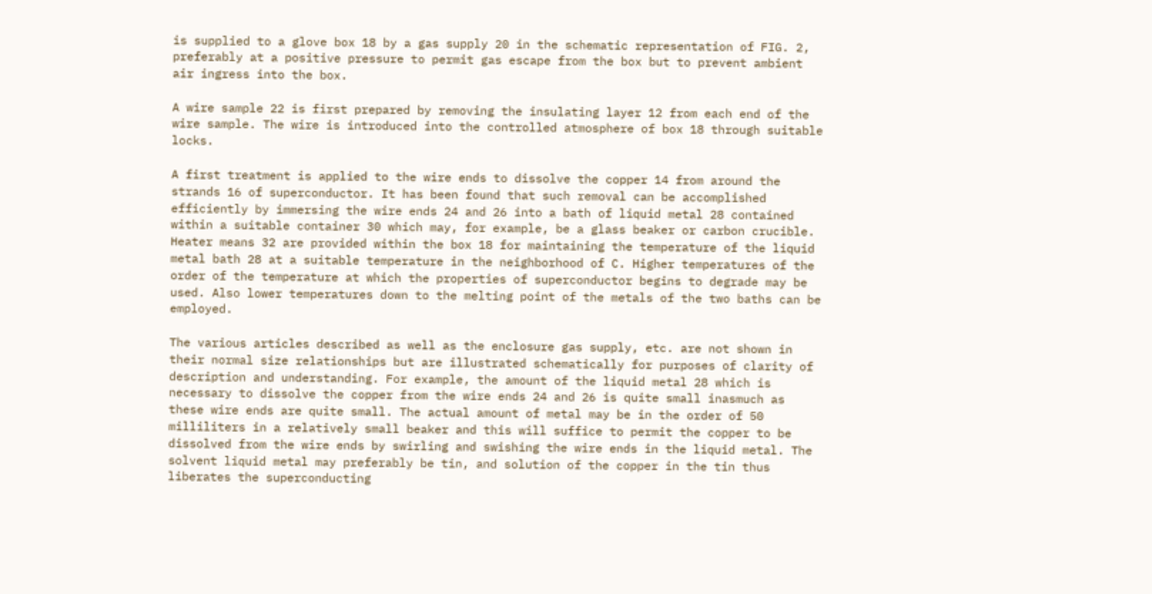is supplied to a glove box 18 by a gas supply 20 in the schematic representation of FIG. 2, preferably at a positive pressure to permit gas escape from the box but to prevent ambient air ingress into the box.

A wire sample 22 is first prepared by removing the insulating layer 12 from each end of the wire sample. The wire is introduced into the controlled atmosphere of box 18 through suitable locks.

A first treatment is applied to the wire ends to dissolve the copper 14 from around the strands 16 of superconductor. It has been found that such removal can be accomplished efficiently by immersing the wire ends 24 and 26 into a bath of liquid metal 28 contained within a suitable container 30 which may, for example, be a glass beaker or carbon crucible. Heater means 32 are provided within the box 18 for maintaining the temperature of the liquid metal bath 28 at a suitable temperature in the neighborhood of C. Higher temperatures of the order of the temperature at which the properties of superconductor begins to degrade may be used. Also lower temperatures down to the melting point of the metals of the two baths can be employed.

The various articles described as well as the enclosure gas supply, etc. are not shown in their normal size relationships but are illustrated schematically for purposes of clarity of description and understanding. For example, the amount of the liquid metal 28 which is necessary to dissolve the copper from the wire ends 24 and 26 is quite small inasmuch as these wire ends are quite small. The actual amount of metal may be in the order of 50 milliliters in a relatively small beaker and this will suffice to permit the copper to be dissolved from the wire ends by swirling and swishing the wire ends in the liquid metal. The solvent liquid metal may preferably be tin, and solution of the copper in the tin thus liberates the superconducting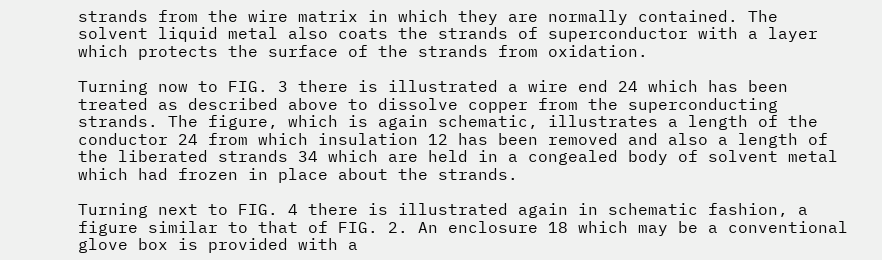strands from the wire matrix in which they are normally contained. The solvent liquid metal also coats the strands of superconductor with a layer which protects the surface of the strands from oxidation.

Turning now to FIG. 3 there is illustrated a wire end 24 which has been treated as described above to dissolve copper from the superconducting strands. The figure, which is again schematic, illustrates a length of the conductor 24 from which insulation 12 has been removed and also a length of the liberated strands 34 which are held in a congealed body of solvent metal which had frozen in place about the strands.

Turning next to FIG. 4 there is illustrated again in schematic fashion, a figure similar to that of FIG. 2. An enclosure 18 which may be a conventional glove box is provided with a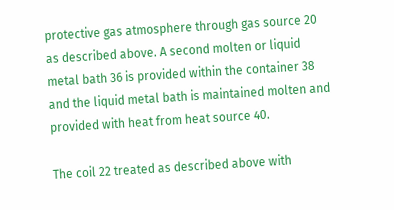protective gas atmosphere through gas source 20 as described above. A second molten or liquid metal bath 36 is provided within the container 38 and the liquid metal bath is maintained molten and provided with heat from heat source 40.

The coil 22 treated as described above with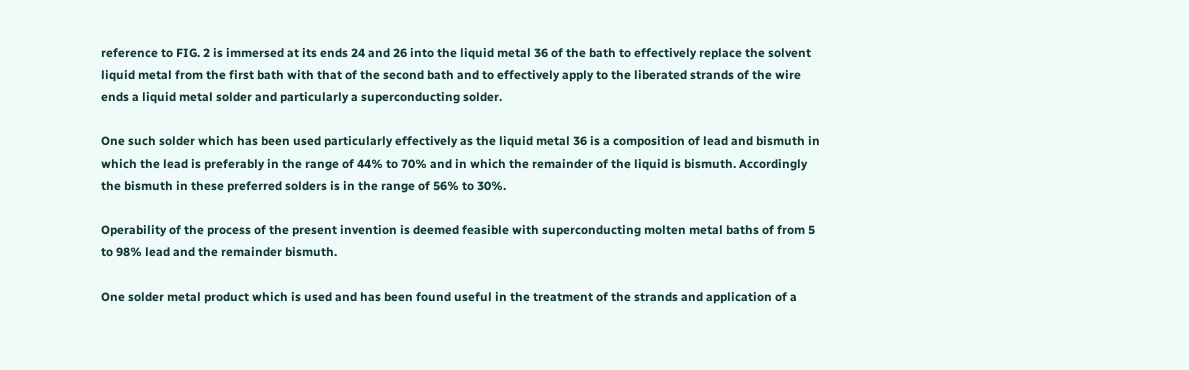reference to FIG. 2 is immersed at its ends 24 and 26 into the liquid metal 36 of the bath to effectively replace the solvent liquid metal from the first bath with that of the second bath and to effectively apply to the liberated strands of the wire ends a liquid metal solder and particularly a superconducting solder.

One such solder which has been used particularly effectively as the liquid metal 36 is a composition of lead and bismuth in which the lead is preferably in the range of 44% to 70% and in which the remainder of the liquid is bismuth. Accordingly the bismuth in these preferred solders is in the range of 56% to 30%.

Operability of the process of the present invention is deemed feasible with superconducting molten metal baths of from 5 to 98% lead and the remainder bismuth.

One solder metal product which is used and has been found useful in the treatment of the strands and application of a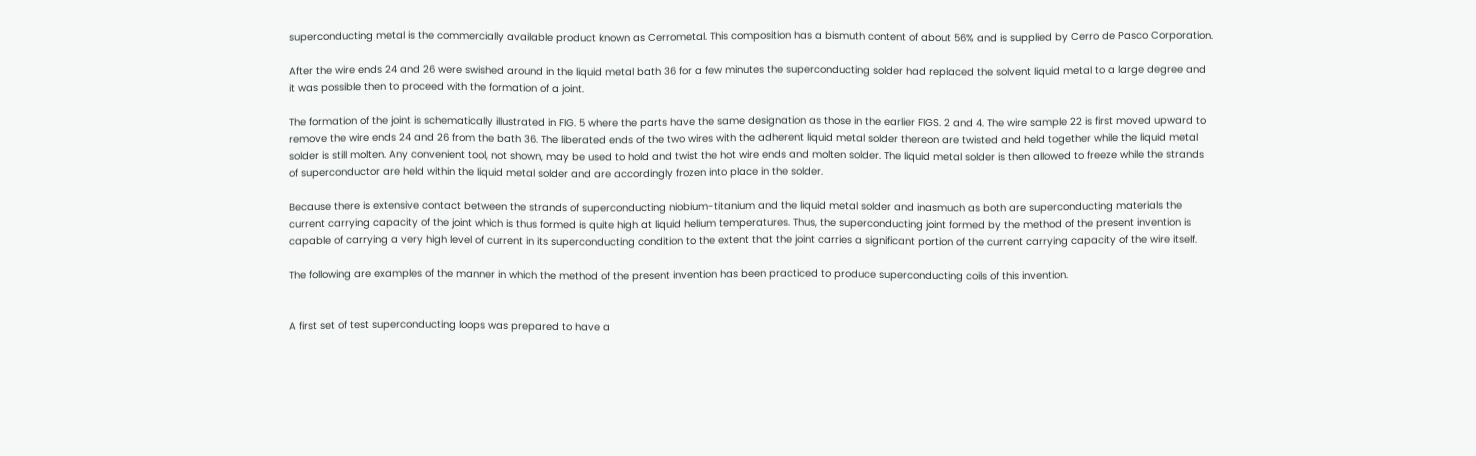superconducting metal is the commercially available product known as Cerrometal. This composition has a bismuth content of about 56% and is supplied by Cerro de Pasco Corporation.

After the wire ends 24 and 26 were swished around in the liquid metal bath 36 for a few minutes the superconducting solder had replaced the solvent liquid metal to a large degree and it was possible then to proceed with the formation of a joint.

The formation of the joint is schematically illustrated in FIG. 5 where the parts have the same designation as those in the earlier FIGS. 2 and 4. The wire sample 22 is first moved upward to remove the wire ends 24 and 26 from the bath 36. The liberated ends of the two wires with the adherent liquid metal solder thereon are twisted and held together while the liquid metal solder is still molten. Any convenient tool, not shown, may be used to hold and twist the hot wire ends and molten solder. The liquid metal solder is then allowed to freeze while the strands of superconductor are held within the liquid metal solder and are accordingly frozen into place in the solder.

Because there is extensive contact between the strands of superconducting niobium-titanium and the liquid metal solder and inasmuch as both are superconducting materials the current carrying capacity of the joint which is thus formed is quite high at liquid helium temperatures. Thus, the superconducting joint formed by the method of the present invention is capable of carrying a very high level of current in its superconducting condition to the extent that the joint carries a significant portion of the current carrying capacity of the wire itself.

The following are examples of the manner in which the method of the present invention has been practiced to produce superconducting coils of this invention.


A first set of test superconducting loops was prepared to have a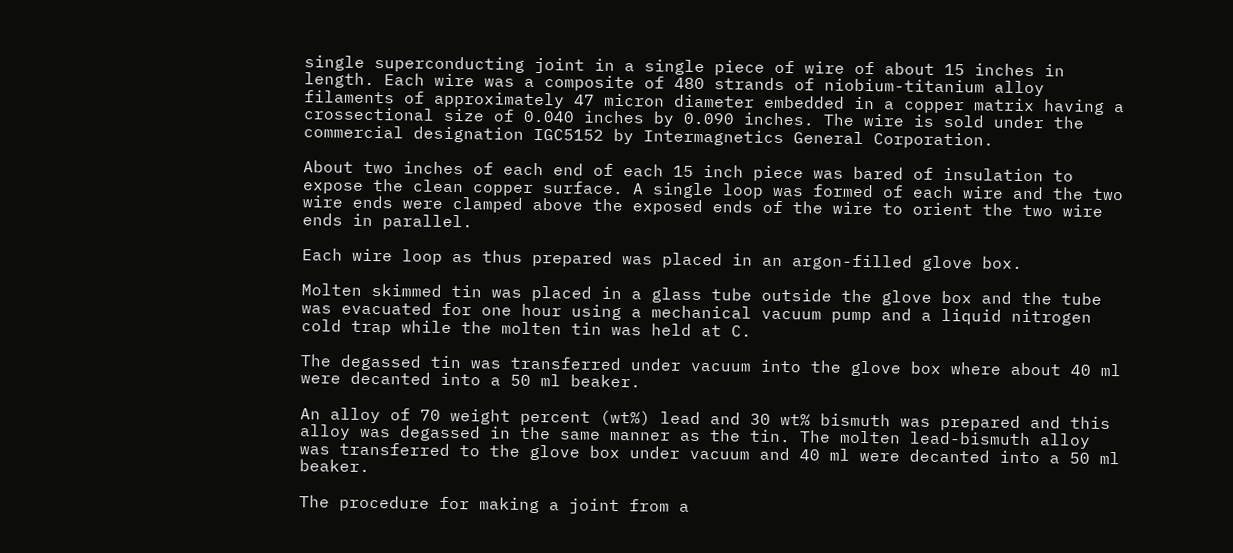single superconducting joint in a single piece of wire of about 15 inches in length. Each wire was a composite of 480 strands of niobium-titanium alloy filaments of approximately 47 micron diameter embedded in a copper matrix having a crossectional size of 0.040 inches by 0.090 inches. The wire is sold under the commercial designation IGC5152 by Intermagnetics General Corporation.

About two inches of each end of each 15 inch piece was bared of insulation to expose the clean copper surface. A single loop was formed of each wire and the two wire ends were clamped above the exposed ends of the wire to orient the two wire ends in parallel.

Each wire loop as thus prepared was placed in an argon-filled glove box.

Molten skimmed tin was placed in a glass tube outside the glove box and the tube was evacuated for one hour using a mechanical vacuum pump and a liquid nitrogen cold trap while the molten tin was held at C.

The degassed tin was transferred under vacuum into the glove box where about 40 ml were decanted into a 50 ml beaker.

An alloy of 70 weight percent (wt%) lead and 30 wt% bismuth was prepared and this alloy was degassed in the same manner as the tin. The molten lead-bismuth alloy was transferred to the glove box under vacuum and 40 ml were decanted into a 50 ml beaker.

The procedure for making a joint from a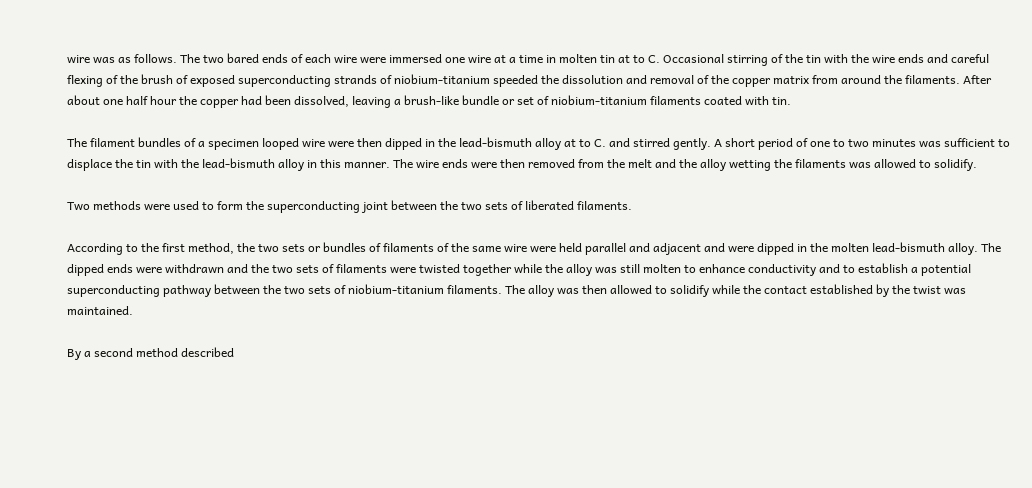wire was as follows. The two bared ends of each wire were immersed one wire at a time in molten tin at to C. Occasional stirring of the tin with the wire ends and careful flexing of the brush of exposed superconducting strands of niobium-titanium speeded the dissolution and removal of the copper matrix from around the filaments. After about one half hour the copper had been dissolved, leaving a brush-like bundle or set of niobium-titanium filaments coated with tin.

The filament bundles of a specimen looped wire were then dipped in the lead-bismuth alloy at to C. and stirred gently. A short period of one to two minutes was sufficient to displace the tin with the lead-bismuth alloy in this manner. The wire ends were then removed from the melt and the alloy wetting the filaments was allowed to solidify.

Two methods were used to form the superconducting joint between the two sets of liberated filaments.

According to the first method, the two sets or bundles of filaments of the same wire were held parallel and adjacent and were dipped in the molten lead-bismuth alloy. The dipped ends were withdrawn and the two sets of filaments were twisted together while the alloy was still molten to enhance conductivity and to establish a potential superconducting pathway between the two sets of niobium-titanium filaments. The alloy was then allowed to solidify while the contact established by the twist was maintained.

By a second method described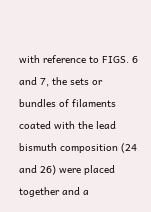with reference to FIGS. 6 and 7, the sets or bundles of filaments coated with the lead bismuth composition (24 and 26) were placed together and a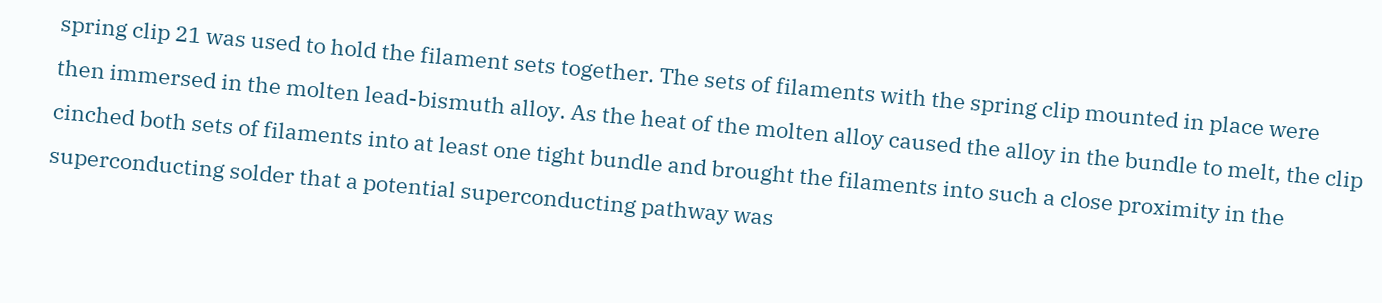spring clip 21 was used to hold the filament sets together. The sets of filaments with the spring clip mounted in place were then immersed in the molten lead-bismuth alloy. As the heat of the molten alloy caused the alloy in the bundle to melt, the clip cinched both sets of filaments into at least one tight bundle and brought the filaments into such a close proximity in the superconducting solder that a potential superconducting pathway was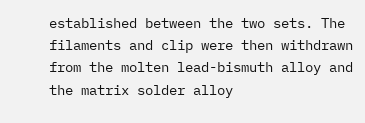established between the two sets. The filaments and clip were then withdrawn from the molten lead-bismuth alloy and the matrix solder alloy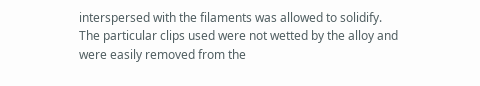interspersed with the filaments was allowed to solidify. The particular clips used were not wetted by the alloy and were easily removed from the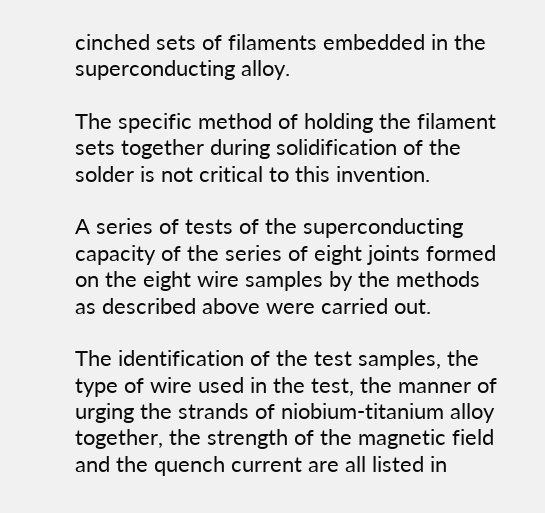cinched sets of filaments embedded in the superconducting alloy.

The specific method of holding the filament sets together during solidification of the solder is not critical to this invention.

A series of tests of the superconducting capacity of the series of eight joints formed on the eight wire samples by the methods as described above were carried out.

The identification of the test samples, the type of wire used in the test, the manner of urging the strands of niobium-titanium alloy together, the strength of the magnetic field and the quench current are all listed in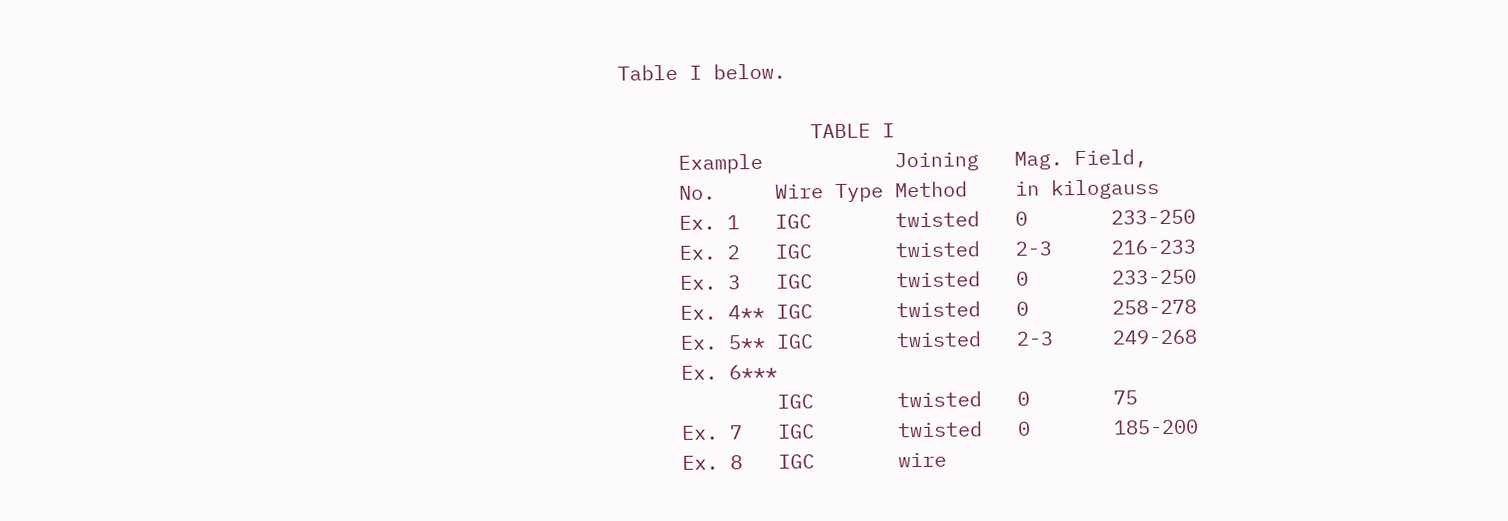Table I below.

                TABLE I
     Example           Joining   Mag. Field,
     No.     Wire Type Method    in kilogauss
     Ex. 1   IGC       twisted   0       233-250
     Ex. 2   IGC       twisted   2-3     216-233
     Ex. 3   IGC       twisted   0       233-250
     Ex. 4** IGC       twisted   0       258-278
     Ex. 5** IGC       twisted   2-3     249-268
     Ex. 6***
             IGC       twisted   0       75
     Ex. 7   IGC       twisted   0       185-200
     Ex. 8   IGC       wire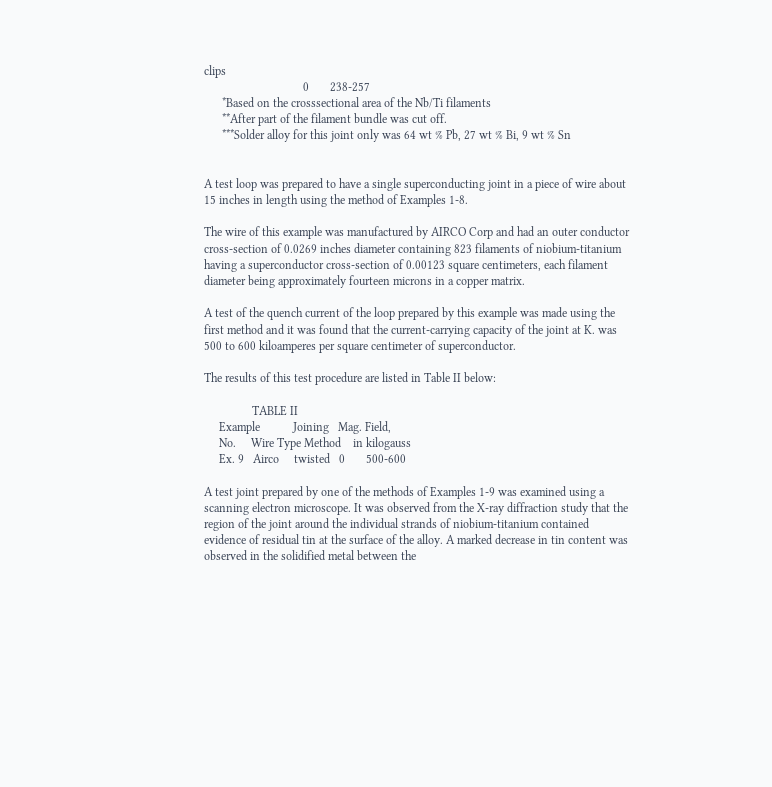clips
                                 0       238-257
      *Based on the crosssectional area of the Nb/Ti filaments
      **After part of the filament bundle was cut off.
      ***Solder alloy for this joint only was 64 wt % Pb, 27 wt % Bi, 9 wt % Sn


A test loop was prepared to have a single superconducting joint in a piece of wire about 15 inches in length using the method of Examples 1-8.

The wire of this example was manufactured by AIRCO Corp and had an outer conductor cross-section of 0.0269 inches diameter containing 823 filaments of niobium-titanium having a superconductor cross-section of 0.00123 square centimeters, each filament diameter being approximately fourteen microns in a copper matrix.

A test of the quench current of the loop prepared by this example was made using the first method and it was found that the current-carrying capacity of the joint at K. was 500 to 600 kiloamperes per square centimeter of superconductor.

The results of this test procedure are listed in Table II below:

                TABLE II
     Example           Joining   Mag. Field,
     No.     Wire Type Method    in kilogauss
     Ex. 9   Airco     twisted   0       500-600

A test joint prepared by one of the methods of Examples 1-9 was examined using a scanning electron microscope. It was observed from the X-ray diffraction study that the region of the joint around the individual strands of niobium-titanium contained evidence of residual tin at the surface of the alloy. A marked decrease in tin content was observed in the solidified metal between the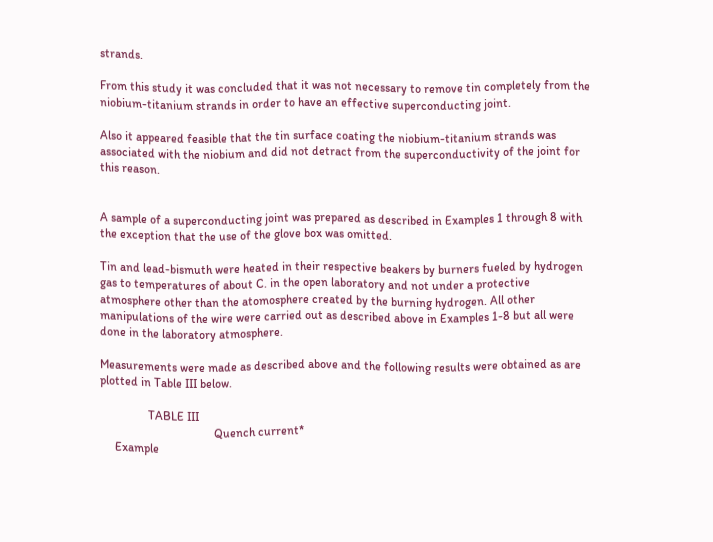strands.

From this study it was concluded that it was not necessary to remove tin completely from the niobium-titanium strands in order to have an effective superconducting joint.

Also it appeared feasible that the tin surface coating the niobium-titanium strands was associated with the niobium and did not detract from the superconductivity of the joint for this reason.


A sample of a superconducting joint was prepared as described in Examples 1 through 8 with the exception that the use of the glove box was omitted.

Tin and lead-bismuth were heated in their respective beakers by burners fueled by hydrogen gas to temperatures of about C. in the open laboratory and not under a protective atmosphere other than the atomosphere created by the burning hydrogen. All other manipulations of the wire were carried out as described above in Examples 1-8 but all were done in the laboratory atmosphere.

Measurements were made as described above and the following results were obtained as are plotted in Table III below.

                TABLE III
                                      Quench current*
     Example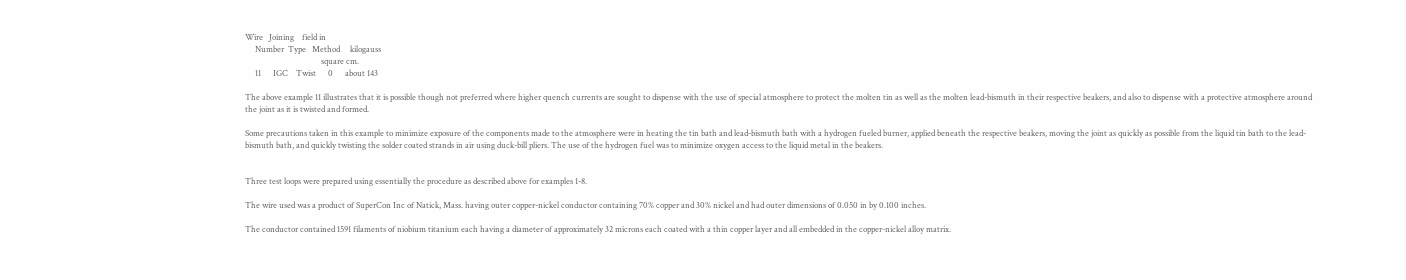Wire   Joining    field in
     Number  Type   Method     kilogauss
                                      square cm.
     11      IGC    Twist      0      about 143

The above example 11 illustrates that it is possible though not preferred where higher quench currents are sought to dispense with the use of special atmosphere to protect the molten tin as well as the molten lead-bismuth in their respective beakers, and also to dispense with a protective atmosphere around the joint as it is twisted and formed.

Some precautions taken in this example to minimize exposure of the components made to the atmosphere were in heating the tin bath and lead-bismuth bath with a hydrogen fueled burner, applied beneath the respective beakers, moving the joint as quickly as possible from the liquid tin bath to the lead-bismuth bath, and quickly twisting the solder coated strands in air using duck-bill pliers. The use of the hydrogen fuel was to minimize oxygen access to the liquid metal in the beakers.


Three test loops were prepared using essentially the procedure as described above for examples 1-8.

The wire used was a product of SuperCon Inc of Natick, Mass. having outer copper-nickel conductor containing 70% copper and 30% nickel and had outer dimensions of 0.050 in by 0.100 inches.

The conductor contained 1591 filaments of niobium titanium each having a diameter of approximately 32 microns each coated with a thin copper layer and all embedded in the copper-nickel alloy matrix.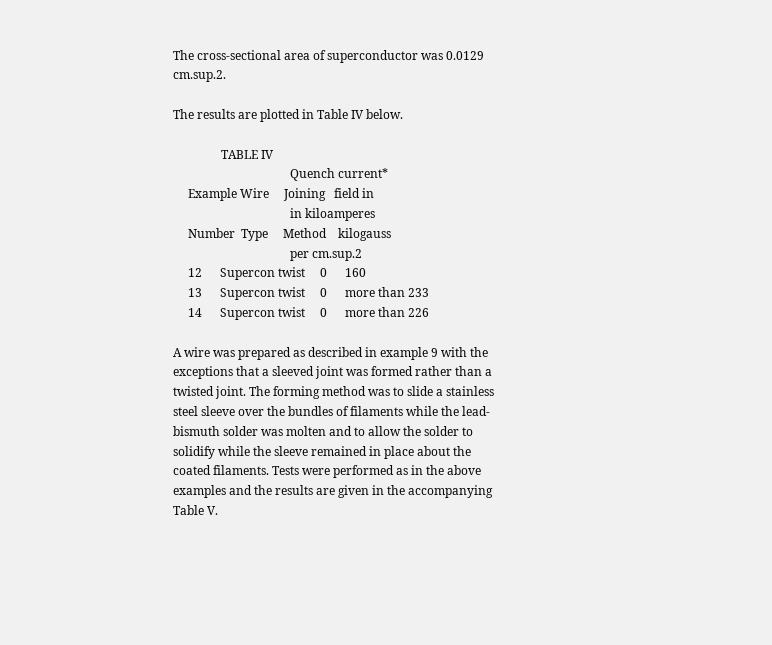The cross-sectional area of superconductor was 0.0129 cm.sup.2.

The results are plotted in Table IV below.

                TABLE IV
                                       Quench current*
     Example Wire     Joining   field in
                                       in kiloamperes
     Number  Type     Method    kilogauss
                                       per cm.sup.2
     12      Supercon twist     0      160
     13      Supercon twist     0      more than 233
     14      Supercon twist     0      more than 226

A wire was prepared as described in example 9 with the exceptions that a sleeved joint was formed rather than a twisted joint. The forming method was to slide a stainless steel sleeve over the bundles of filaments while the lead-bismuth solder was molten and to allow the solder to solidify while the sleeve remained in place about the coated filaments. Tests were performed as in the above examples and the results are given in the accompanying Table V.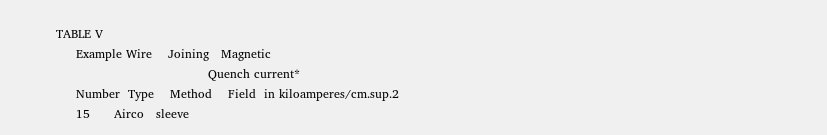TABLE V
     Example Wire    Joining   Magnetic
                                      Quench current*
     Number  Type    Method    Field  in kiloamperes/cm.sup.2
     15      Airco   sleeve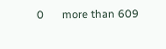0      more than 609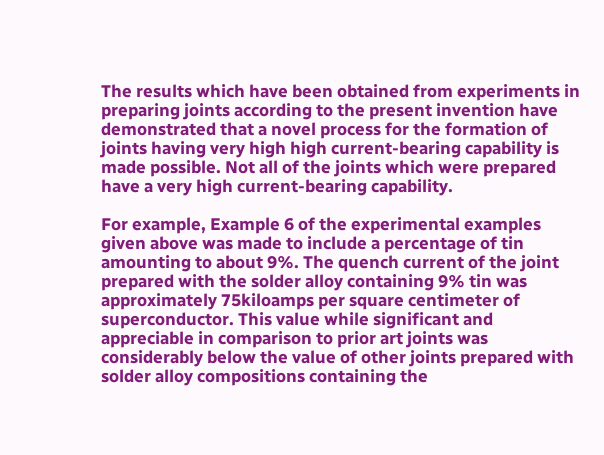The results which have been obtained from experiments in preparing joints according to the present invention have demonstrated that a novel process for the formation of joints having very high high current-bearing capability is made possible. Not all of the joints which were prepared have a very high current-bearing capability.

For example, Example 6 of the experimental examples given above was made to include a percentage of tin amounting to about 9%. The quench current of the joint prepared with the solder alloy containing 9% tin was approximately 75kiloamps per square centimeter of superconductor. This value while significant and appreciable in comparison to prior art joints was considerably below the value of other joints prepared with solder alloy compositions containing the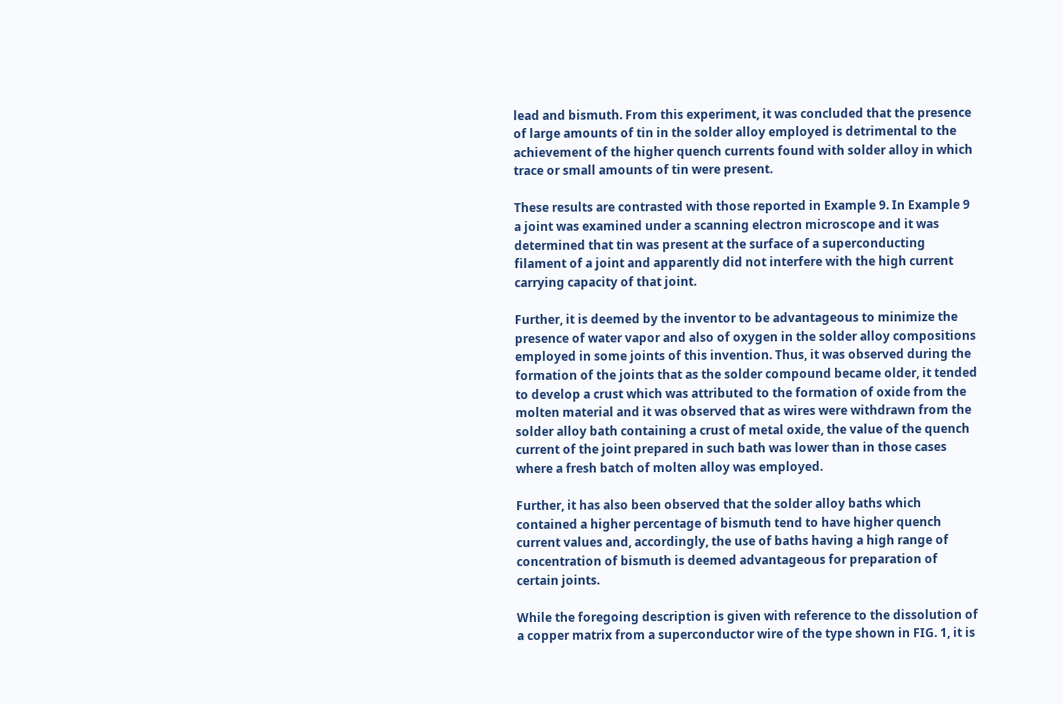lead and bismuth. From this experiment, it was concluded that the presence of large amounts of tin in the solder alloy employed is detrimental to the achievement of the higher quench currents found with solder alloy in which trace or small amounts of tin were present.

These results are contrasted with those reported in Example 9. In Example 9 a joint was examined under a scanning electron microscope and it was determined that tin was present at the surface of a superconducting filament of a joint and apparently did not interfere with the high current carrying capacity of that joint.

Further, it is deemed by the inventor to be advantageous to minimize the presence of water vapor and also of oxygen in the solder alloy compositions employed in some joints of this invention. Thus, it was observed during the formation of the joints that as the solder compound became older, it tended to develop a crust which was attributed to the formation of oxide from the molten material and it was observed that as wires were withdrawn from the solder alloy bath containing a crust of metal oxide, the value of the quench current of the joint prepared in such bath was lower than in those cases where a fresh batch of molten alloy was employed.

Further, it has also been observed that the solder alloy baths which contained a higher percentage of bismuth tend to have higher quench current values and, accordingly, the use of baths having a high range of concentration of bismuth is deemed advantageous for preparation of certain joints.

While the foregoing description is given with reference to the dissolution of a copper matrix from a superconductor wire of the type shown in FIG. 1, it is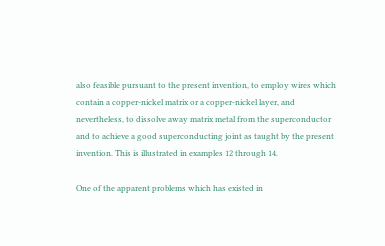also feasible pursuant to the present invention, to employ wires which contain a copper-nickel matrix or a copper-nickel layer, and nevertheless, to dissolve away matrix metal from the superconductor and to achieve a good superconducting joint as taught by the present invention. This is illustrated in examples 12 through 14.

One of the apparent problems which has existed in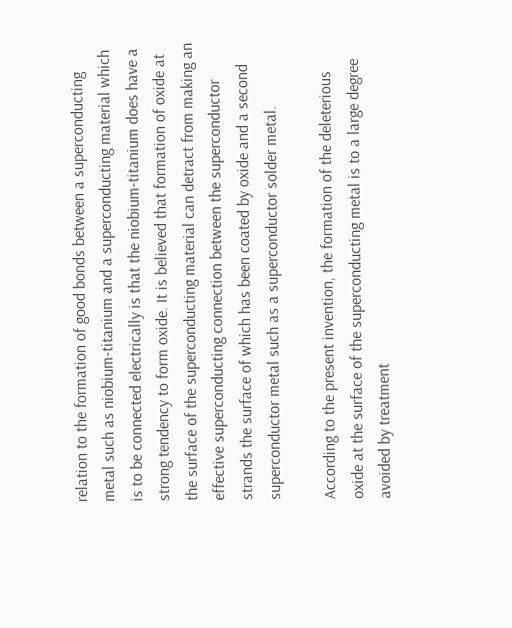relation to the formation of good bonds between a superconducting metal such as niobium-titanium and a superconducting material which is to be connected electrically is that the niobium-titanium does have a strong tendency to form oxide. It is believed that formation of oxide at the surface of the superconducting material can detract from making an effective superconducting connection between the superconductor strands the surface of which has been coated by oxide and a second superconductor metal such as a superconductor solder metal.

According to the present invention, the formation of the deleterious oxide at the surface of the superconducting metal is to a large degree avoided by treatment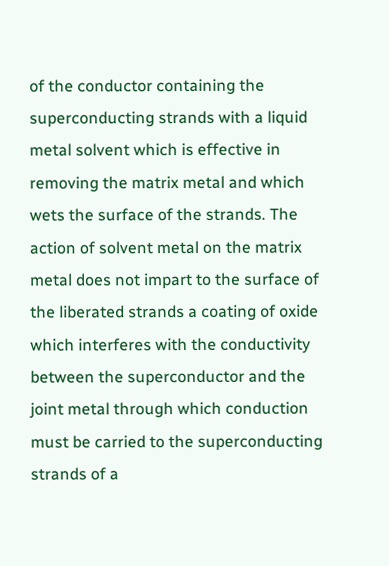of the conductor containing the superconducting strands with a liquid metal solvent which is effective in removing the matrix metal and which wets the surface of the strands. The action of solvent metal on the matrix metal does not impart to the surface of the liberated strands a coating of oxide which interferes with the conductivity between the superconductor and the joint metal through which conduction must be carried to the superconducting strands of a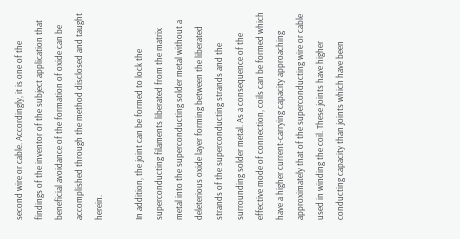second wire or cable. Accordingly, it is one of the findings of the inventor of the subject application that beneficial avoidance of the formation of oxide can be accomplished through the method disclosed and taught herein.

In addition, the joint can be formed to lock the superconducting filaments liberated from the matrix metal into the superconducting solder metal without a deleterious oxide layer forming between the liberated strands of the superconducting strands and the surrounding solder metal. As a consequence of the effective mode of connection, coils can be formed which have a higher current-carrying capacity approaching approximately that of the superconducting wire or cable used in winding the coil. These joints have higher conducting capacity than joints which have been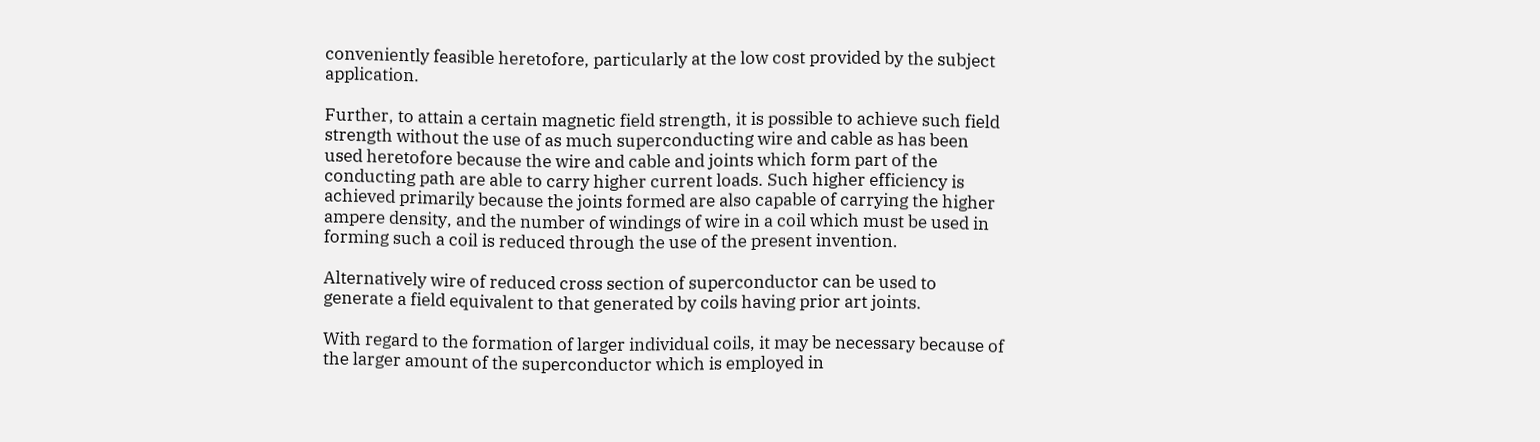conveniently feasible heretofore, particularly at the low cost provided by the subject application.

Further, to attain a certain magnetic field strength, it is possible to achieve such field strength without the use of as much superconducting wire and cable as has been used heretofore because the wire and cable and joints which form part of the conducting path are able to carry higher current loads. Such higher efficiency is achieved primarily because the joints formed are also capable of carrying the higher ampere density, and the number of windings of wire in a coil which must be used in forming such a coil is reduced through the use of the present invention.

Alternatively wire of reduced cross section of superconductor can be used to generate a field equivalent to that generated by coils having prior art joints.

With regard to the formation of larger individual coils, it may be necessary because of the larger amount of the superconductor which is employed in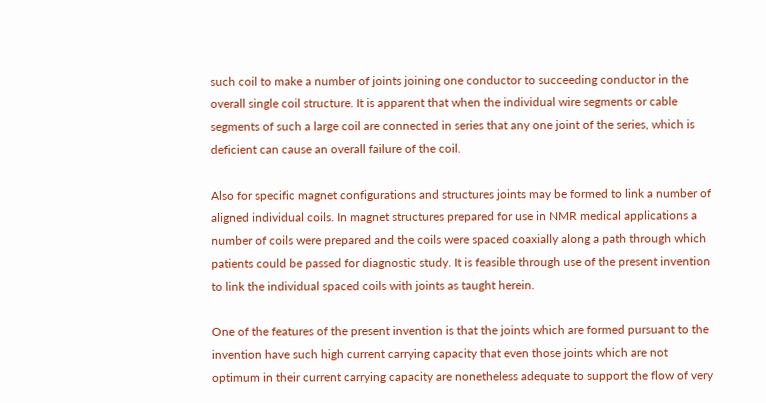such coil to make a number of joints joining one conductor to succeeding conductor in the overall single coil structure. It is apparent that when the individual wire segments or cable segments of such a large coil are connected in series that any one joint of the series, which is deficient can cause an overall failure of the coil.

Also for specific magnet configurations and structures joints may be formed to link a number of aligned individual coils. In magnet structures prepared for use in NMR medical applications a number of coils were prepared and the coils were spaced coaxially along a path through which patients could be passed for diagnostic study. It is feasible through use of the present invention to link the individual spaced coils with joints as taught herein.

One of the features of the present invention is that the joints which are formed pursuant to the invention have such high current carrying capacity that even those joints which are not optimum in their current carrying capacity are nonetheless adequate to support the flow of very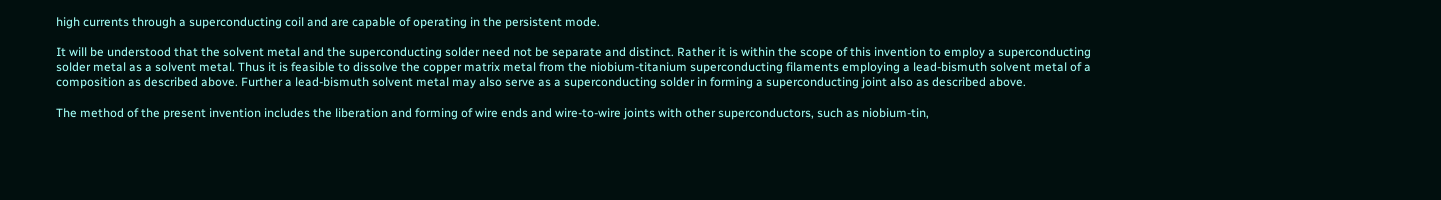high currents through a superconducting coil and are capable of operating in the persistent mode.

It will be understood that the solvent metal and the superconducting solder need not be separate and distinct. Rather it is within the scope of this invention to employ a superconducting solder metal as a solvent metal. Thus it is feasible to dissolve the copper matrix metal from the niobium-titanium superconducting filaments employing a lead-bismuth solvent metal of a composition as described above. Further a lead-bismuth solvent metal may also serve as a superconducting solder in forming a superconducting joint also as described above.

The method of the present invention includes the liberation and forming of wire ends and wire-to-wire joints with other superconductors, such as niobium-tin,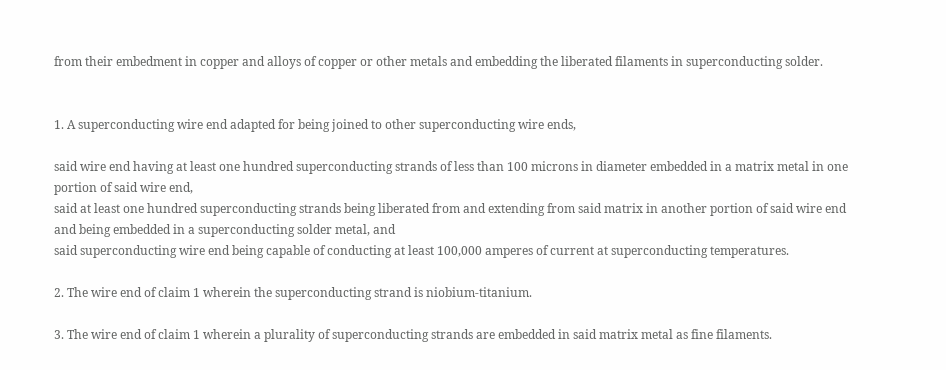from their embedment in copper and alloys of copper or other metals and embedding the liberated filaments in superconducting solder.


1. A superconducting wire end adapted for being joined to other superconducting wire ends,

said wire end having at least one hundred superconducting strands of less than 100 microns in diameter embedded in a matrix metal in one portion of said wire end,
said at least one hundred superconducting strands being liberated from and extending from said matrix in another portion of said wire end and being embedded in a superconducting solder metal, and
said superconducting wire end being capable of conducting at least 100,000 amperes of current at superconducting temperatures.

2. The wire end of claim 1 wherein the superconducting strand is niobium-titanium.

3. The wire end of claim 1 wherein a plurality of superconducting strands are embedded in said matrix metal as fine filaments.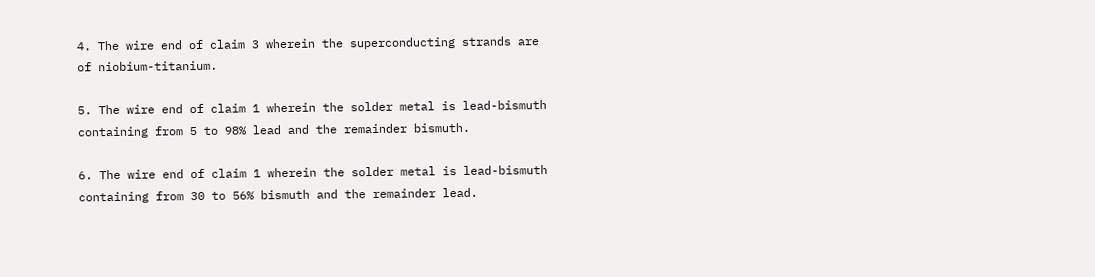4. The wire end of claim 3 wherein the superconducting strands are of niobium-titanium.

5. The wire end of claim 1 wherein the solder metal is lead-bismuth containing from 5 to 98% lead and the remainder bismuth.

6. The wire end of claim 1 wherein the solder metal is lead-bismuth containing from 30 to 56% bismuth and the remainder lead.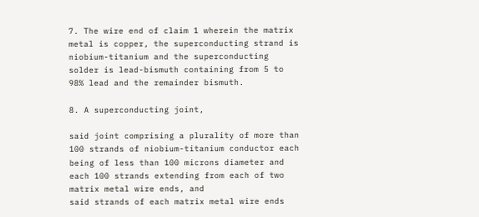7. The wire end of claim 1 wherein the matrix metal is copper, the superconducting strand is niobium-titanium and the superconducting solder is lead-bismuth containing from 5 to 98% lead and the remainder bismuth.

8. A superconducting joint,

said joint comprising a plurality of more than 100 strands of niobium-titanium conductor each being of less than 100 microns diameter and each 100 strands extending from each of two matrix metal wire ends, and
said strands of each matrix metal wire ends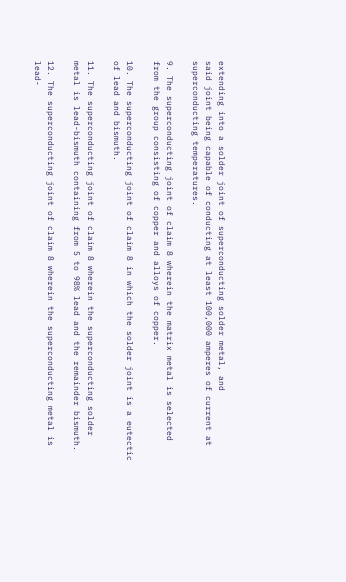extending into a solder joint of superconducting solder metal, and
said joint being capable of conducting at least 100,000 amperes of current at superconducting temperatures.

9. The superconducting joint of claim 8 wherein the matrix metal is selected from the group consisting of copper and alloys of copper.

10. The superconducting joint of claim 8 in which the solder joint is a eutectic of lead and bismuth.

11. The superconducting joint of claim 8 wherein the superconducting solder metal is lead-bismuth containing from 5 to 98% lead and the remainder bismuth.

12. The superconducting joint of claim 8 wherein the superconducting metal is lead-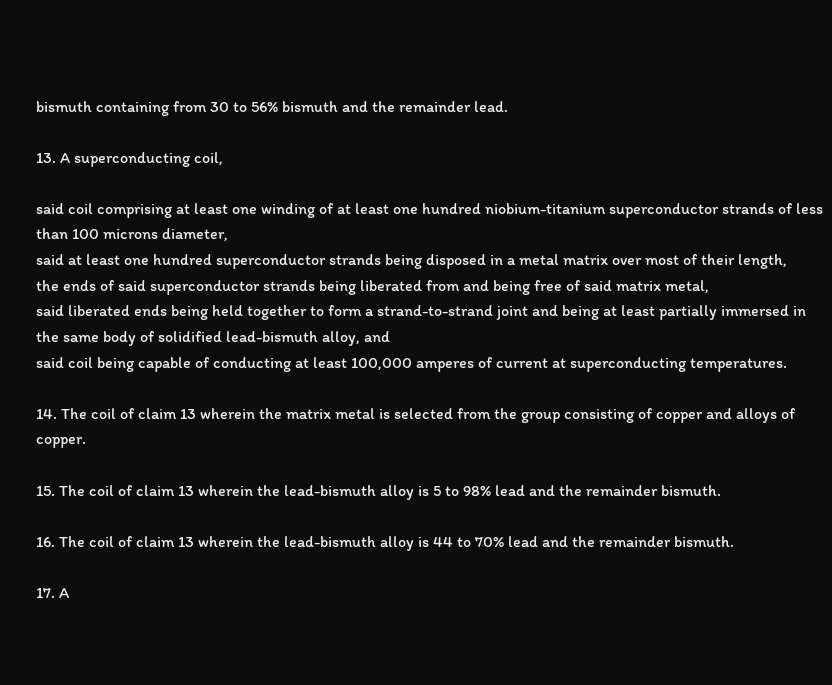bismuth containing from 30 to 56% bismuth and the remainder lead.

13. A superconducting coil,

said coil comprising at least one winding of at least one hundred niobium-titanium superconductor strands of less than 100 microns diameter,
said at least one hundred superconductor strands being disposed in a metal matrix over most of their length,
the ends of said superconductor strands being liberated from and being free of said matrix metal,
said liberated ends being held together to form a strand-to-strand joint and being at least partially immersed in the same body of solidified lead-bismuth alloy, and
said coil being capable of conducting at least 100,000 amperes of current at superconducting temperatures.

14. The coil of claim 13 wherein the matrix metal is selected from the group consisting of copper and alloys of copper.

15. The coil of claim 13 wherein the lead-bismuth alloy is 5 to 98% lead and the remainder bismuth.

16. The coil of claim 13 wherein the lead-bismuth alloy is 44 to 70% lead and the remainder bismuth.

17. A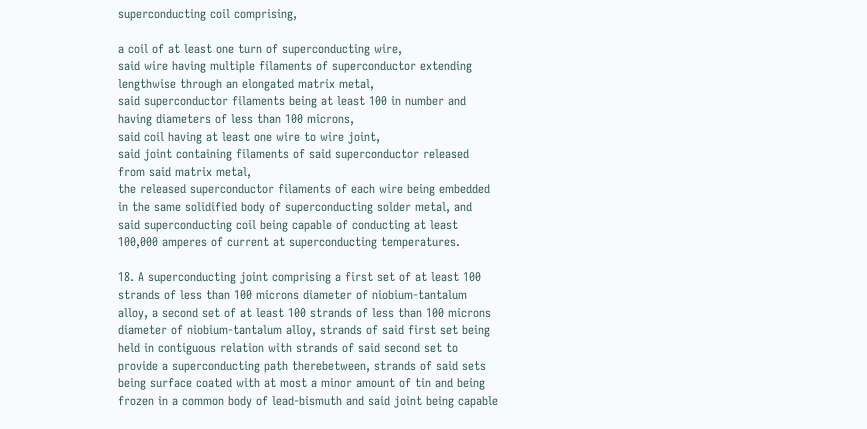superconducting coil comprising,

a coil of at least one turn of superconducting wire,
said wire having multiple filaments of superconductor extending lengthwise through an elongated matrix metal,
said superconductor filaments being at least 100 in number and having diameters of less than 100 microns,
said coil having at least one wire to wire joint,
said joint containing filaments of said superconductor released from said matrix metal,
the released superconductor filaments of each wire being embedded in the same solidified body of superconducting solder metal, and
said superconducting coil being capable of conducting at least 100,000 amperes of current at superconducting temperatures.

18. A superconducting joint comprising a first set of at least 100 strands of less than 100 microns diameter of niobium-tantalum alloy, a second set of at least 100 strands of less than 100 microns diameter of niobium-tantalum alloy, strands of said first set being held in contiguous relation with strands of said second set to provide a superconducting path therebetween, strands of said sets being surface coated with at most a minor amount of tin and being frozen in a common body of lead-bismuth and said joint being capable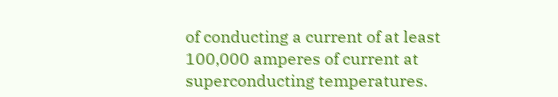of conducting a current of at least 100,000 amperes of current at superconducting temperatures.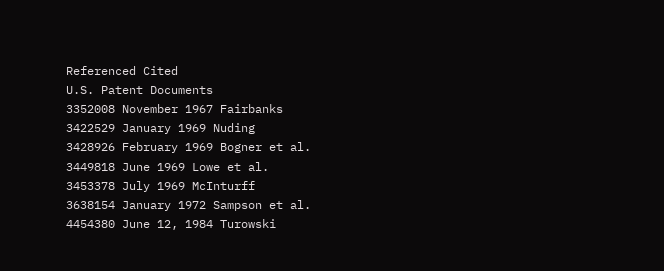Referenced Cited
U.S. Patent Documents
3352008 November 1967 Fairbanks
3422529 January 1969 Nuding
3428926 February 1969 Bogner et al.
3449818 June 1969 Lowe et al.
3453378 July 1969 McInturff
3638154 January 1972 Sampson et al.
4454380 June 12, 1984 Turowski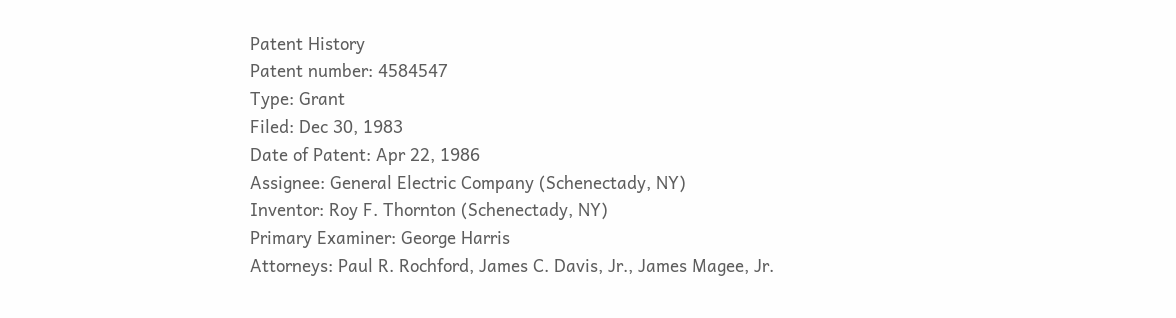Patent History
Patent number: 4584547
Type: Grant
Filed: Dec 30, 1983
Date of Patent: Apr 22, 1986
Assignee: General Electric Company (Schenectady, NY)
Inventor: Roy F. Thornton (Schenectady, NY)
Primary Examiner: George Harris
Attorneys: Paul R. Rochford, James C. Davis, Jr., James Magee, Jr.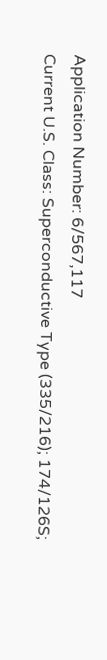Application Number: 6/567,117
Current U.S. Class: Superconductive Type (335/216); 174/126S;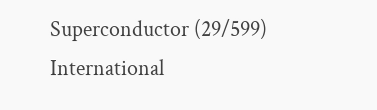Superconductor (29/599)
International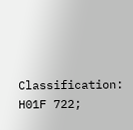Classification: H01F 722;